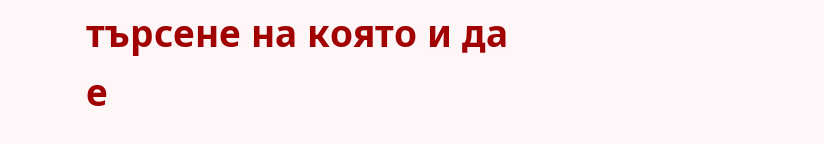търсене на която и да е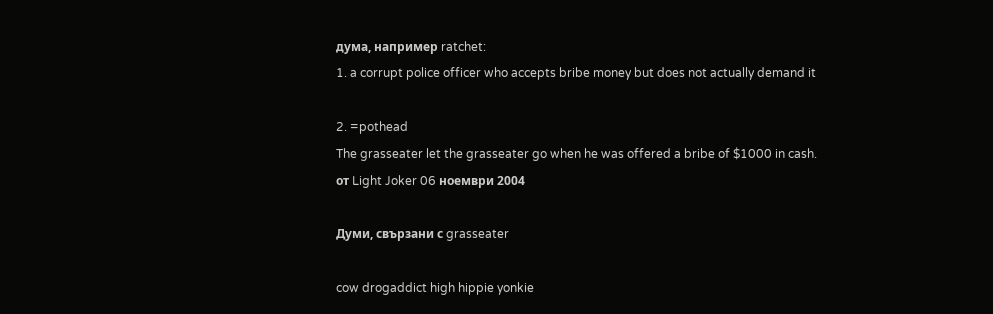дума, например ratchet:
1. a corrupt police officer who accepts bribe money but does not actually demand it

2. =pothead
The grasseater let the grasseater go when he was offered a bribe of $1000 in cash.
от Light Joker 06 ноември 2004

Думи, свързани с grasseater

cow drogaddict high hippie yonkie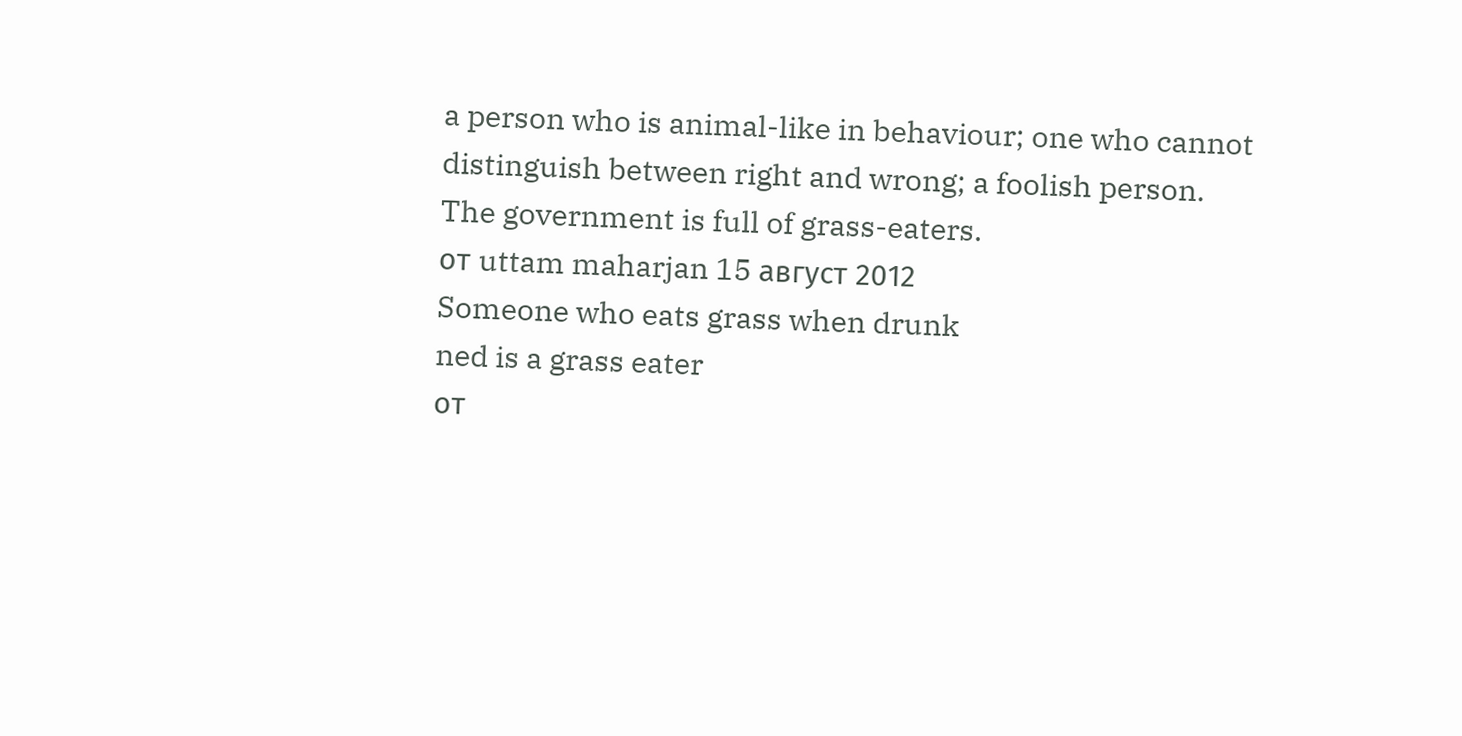a person who is animal-like in behaviour; one who cannot distinguish between right and wrong; a foolish person.
The government is full of grass-eaters.
от uttam maharjan 15 август 2012
Someone who eats grass when drunk
ned is a grass eater
от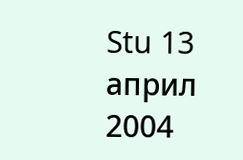Stu 13 април 2004